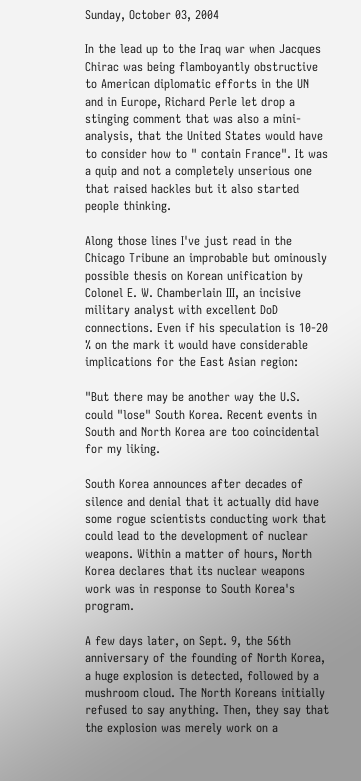Sunday, October 03, 2004

In the lead up to the Iraq war when Jacques Chirac was being flamboyantly obstructive to American diplomatic efforts in the UN and in Europe, Richard Perle let drop a stinging comment that was also a mini-analysis, that the United States would have to consider how to " contain France". It was a quip and not a completely unserious one that raised hackles but it also started people thinking.

Along those lines I've just read in the Chicago Tribune an improbable but ominously possible thesis on Korean unification by Colonel E. W. Chamberlain III, an incisive military analyst with excellent DoD connections. Even if his speculation is 10-20 % on the mark it would have considerable implications for the East Asian region:

"But there may be another way the U.S. could "lose" South Korea. Recent events in South and North Korea are too coincidental for my liking.

South Korea announces after decades of silence and denial that it actually did have some rogue scientists conducting work that could lead to the development of nuclear weapons. Within a matter of hours, North Korea declares that its nuclear weapons work was in response to South Korea's program.

A few days later, on Sept. 9, the 56th anniversary of the founding of North Korea, a huge explosion is detected, followed by a mushroom cloud. The North Koreans initially refused to say anything. Then, they say that the explosion was merely work on a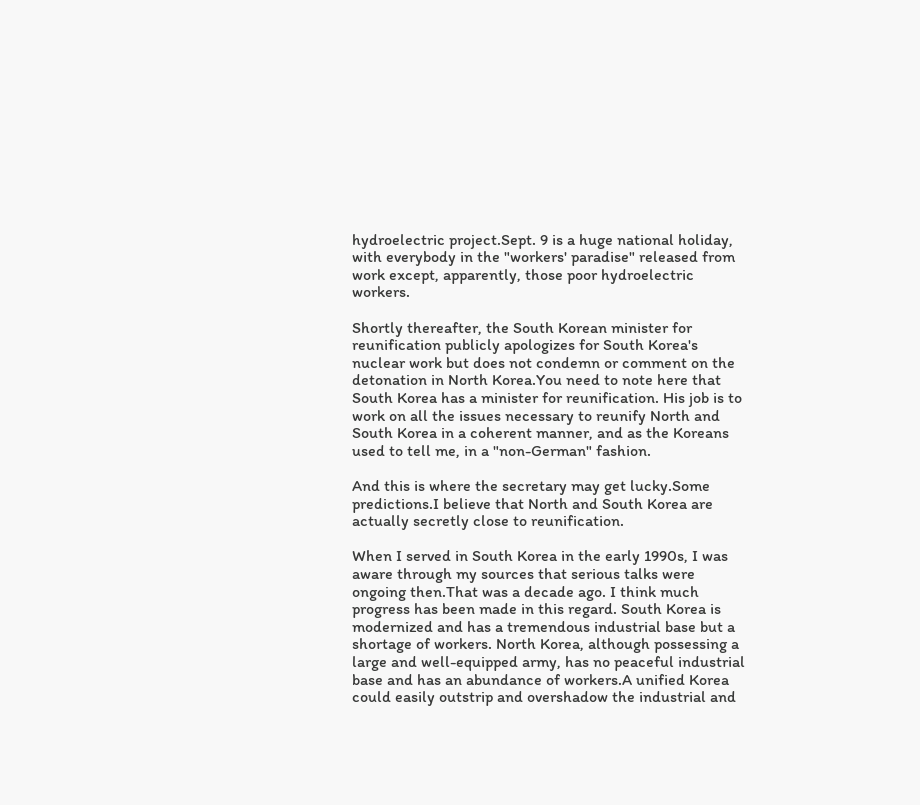hydroelectric project.Sept. 9 is a huge national holiday, with everybody in the "workers' paradise" released from work except, apparently, those poor hydroelectric workers.

Shortly thereafter, the South Korean minister for reunification publicly apologizes for South Korea's nuclear work but does not condemn or comment on the detonation in North Korea.You need to note here that South Korea has a minister for reunification. His job is to work on all the issues necessary to reunify North and South Korea in a coherent manner, and as the Koreans used to tell me, in a "non-German" fashion.

And this is where the secretary may get lucky.Some predictions.I believe that North and South Korea are actually secretly close to reunification.

When I served in South Korea in the early 1990s, I was aware through my sources that serious talks were ongoing then.That was a decade ago. I think much progress has been made in this regard. South Korea is modernized and has a tremendous industrial base but a shortage of workers. North Korea, although possessing a large and well-equipped army, has no peaceful industrial base and has an abundance of workers.A unified Korea could easily outstrip and overshadow the industrial and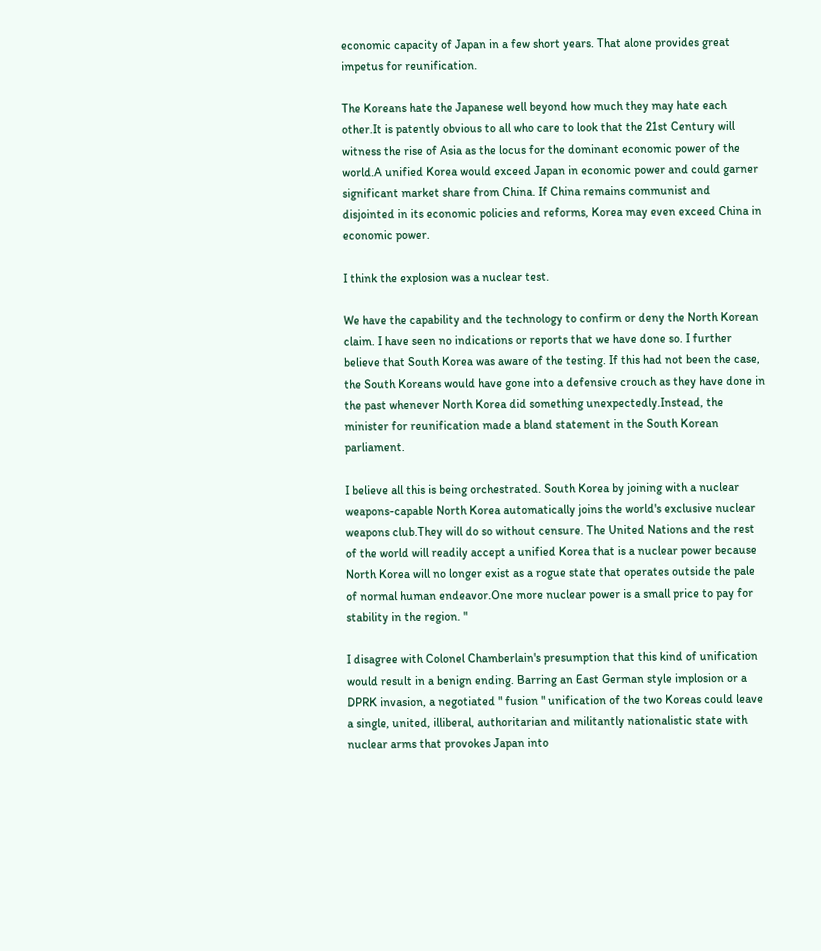economic capacity of Japan in a few short years. That alone provides great impetus for reunification.

The Koreans hate the Japanese well beyond how much they may hate each other.It is patently obvious to all who care to look that the 21st Century will witness the rise of Asia as the locus for the dominant economic power of the world.A unified Korea would exceed Japan in economic power and could garner significant market share from China. If China remains communist and disjointed in its economic policies and reforms, Korea may even exceed China in economic power.

I think the explosion was a nuclear test.

We have the capability and the technology to confirm or deny the North Korean claim. I have seen no indications or reports that we have done so. I further believe that South Korea was aware of the testing. If this had not been the case, the South Koreans would have gone into a defensive crouch as they have done in the past whenever North Korea did something unexpectedly.Instead, the minister for reunification made a bland statement in the South Korean parliament.

I believe all this is being orchestrated. South Korea by joining with a nuclear weapons-capable North Korea automatically joins the world's exclusive nuclear weapons club.They will do so without censure. The United Nations and the rest of the world will readily accept a unified Korea that is a nuclear power because North Korea will no longer exist as a rogue state that operates outside the pale of normal human endeavor.One more nuclear power is a small price to pay for stability in the region. "

I disagree with Colonel Chamberlain's presumption that this kind of unification would result in a benign ending. Barring an East German style implosion or a DPRK invasion, a negotiated " fusion " unification of the two Koreas could leave a single, united, illiberal, authoritarian and militantly nationalistic state with nuclear arms that provokes Japan into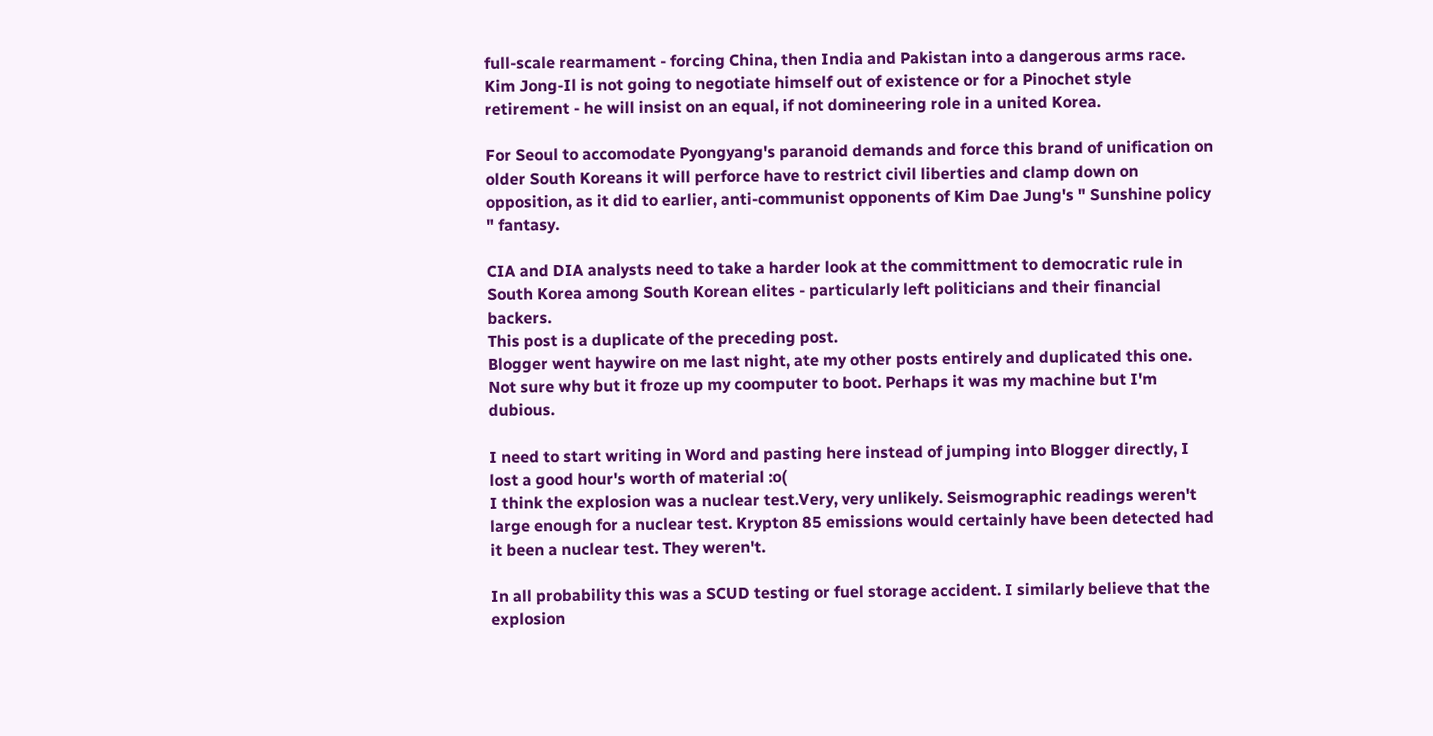full-scale rearmament - forcing China, then India and Pakistan into a dangerous arms race. Kim Jong-Il is not going to negotiate himself out of existence or for a Pinochet style retirement - he will insist on an equal, if not domineering role in a united Korea.

For Seoul to accomodate Pyongyang's paranoid demands and force this brand of unification on older South Koreans it will perforce have to restrict civil liberties and clamp down on opposition, as it did to earlier, anti-communist opponents of Kim Dae Jung's " Sunshine policy " fantasy.

CIA and DIA analysts need to take a harder look at the committment to democratic rule in South Korea among South Korean elites - particularly left politicians and their financial backers.
This post is a duplicate of the preceding post.
Blogger went haywire on me last night, ate my other posts entirely and duplicated this one. Not sure why but it froze up my coomputer to boot. Perhaps it was my machine but I'm dubious.

I need to start writing in Word and pasting here instead of jumping into Blogger directly, I lost a good hour's worth of material :o(
I think the explosion was a nuclear test.Very, very unlikely. Seismographic readings weren't large enough for a nuclear test. Krypton 85 emissions would certainly have been detected had it been a nuclear test. They weren't.

In all probability this was a SCUD testing or fuel storage accident. I similarly believe that the explosion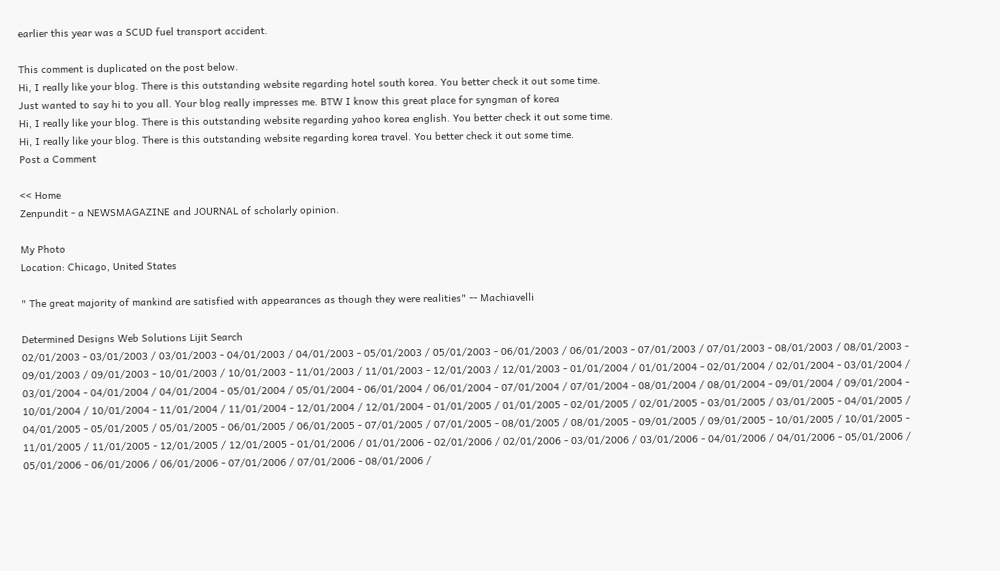earlier this year was a SCUD fuel transport accident.

This comment is duplicated on the post below.
Hi, I really like your blog. There is this outstanding website regarding hotel south korea. You better check it out some time.
Just wanted to say hi to you all. Your blog really impresses me. BTW I know this great place for syngman of korea
Hi, I really like your blog. There is this outstanding website regarding yahoo korea english. You better check it out some time.
Hi, I really like your blog. There is this outstanding website regarding korea travel. You better check it out some time.
Post a Comment

<< Home
Zenpundit - a NEWSMAGAZINE and JOURNAL of scholarly opinion.

My Photo
Location: Chicago, United States

" The great majority of mankind are satisfied with appearances as though they were realities" -- Machiavelli

Determined Designs Web Solutions Lijit Search
02/01/2003 - 03/01/2003 / 03/01/2003 - 04/01/2003 / 04/01/2003 - 05/01/2003 / 05/01/2003 - 06/01/2003 / 06/01/2003 - 07/01/2003 / 07/01/2003 - 08/01/2003 / 08/01/2003 - 09/01/2003 / 09/01/2003 - 10/01/2003 / 10/01/2003 - 11/01/2003 / 11/01/2003 - 12/01/2003 / 12/01/2003 - 01/01/2004 / 01/01/2004 - 02/01/2004 / 02/01/2004 - 03/01/2004 / 03/01/2004 - 04/01/2004 / 04/01/2004 - 05/01/2004 / 05/01/2004 - 06/01/2004 / 06/01/2004 - 07/01/2004 / 07/01/2004 - 08/01/2004 / 08/01/2004 - 09/01/2004 / 09/01/2004 - 10/01/2004 / 10/01/2004 - 11/01/2004 / 11/01/2004 - 12/01/2004 / 12/01/2004 - 01/01/2005 / 01/01/2005 - 02/01/2005 / 02/01/2005 - 03/01/2005 / 03/01/2005 - 04/01/2005 / 04/01/2005 - 05/01/2005 / 05/01/2005 - 06/01/2005 / 06/01/2005 - 07/01/2005 / 07/01/2005 - 08/01/2005 / 08/01/2005 - 09/01/2005 / 09/01/2005 - 10/01/2005 / 10/01/2005 - 11/01/2005 / 11/01/2005 - 12/01/2005 / 12/01/2005 - 01/01/2006 / 01/01/2006 - 02/01/2006 / 02/01/2006 - 03/01/2006 / 03/01/2006 - 04/01/2006 / 04/01/2006 - 05/01/2006 / 05/01/2006 - 06/01/2006 / 06/01/2006 - 07/01/2006 / 07/01/2006 - 08/01/2006 /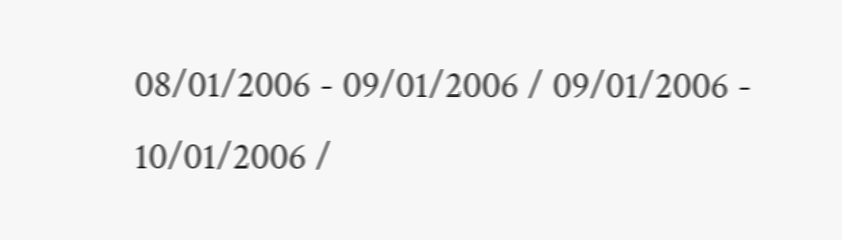08/01/2006 - 09/01/2006 / 09/01/2006 - 10/01/2006 /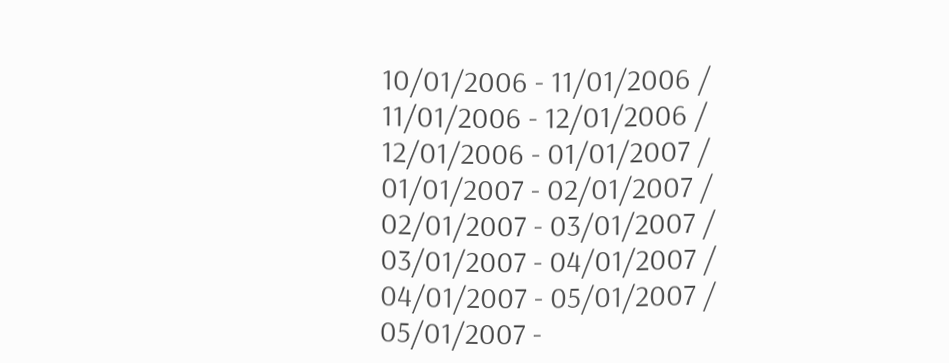10/01/2006 - 11/01/2006 / 11/01/2006 - 12/01/2006 / 12/01/2006 - 01/01/2007 / 01/01/2007 - 02/01/2007 / 02/01/2007 - 03/01/2007 / 03/01/2007 - 04/01/2007 / 04/01/2007 - 05/01/2007 / 05/01/2007 -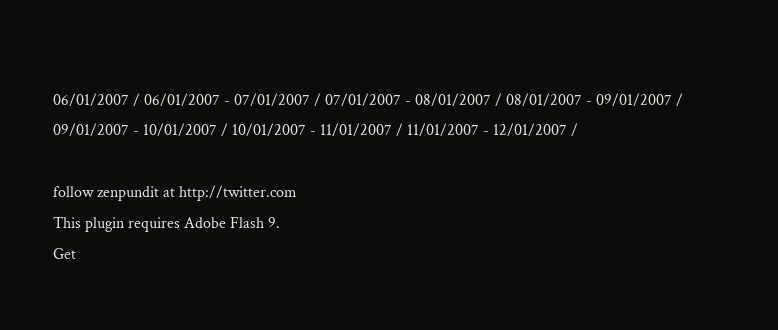06/01/2007 / 06/01/2007 - 07/01/2007 / 07/01/2007 - 08/01/2007 / 08/01/2007 - 09/01/2007 / 09/01/2007 - 10/01/2007 / 10/01/2007 - 11/01/2007 / 11/01/2007 - 12/01/2007 /

follow zenpundit at http://twitter.com
This plugin requires Adobe Flash 9.
Get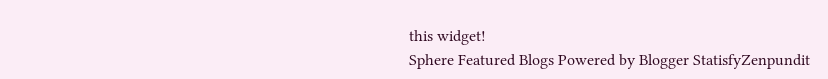this widget!
Sphere Featured Blogs Powered by Blogger StatisfyZenpundit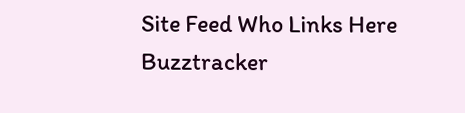Site Feed Who Links Here
Buzztracker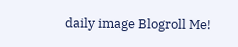daily image Blogroll Me!